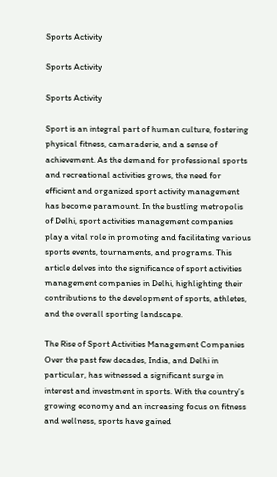Sports Activity

Sports Activity

Sports Activity

Sport is an integral part of human culture, fostering physical fitness, camaraderie, and a sense of achievement. As the demand for professional sports and recreational activities grows, the need for efficient and organized sport activity management has become paramount. In the bustling metropolis of Delhi, sport activities management companies play a vital role in promoting and facilitating various sports events, tournaments, and programs. This article delves into the significance of sport activities management companies in Delhi, highlighting their contributions to the development of sports, athletes, and the overall sporting landscape.

The Rise of Sport Activities Management Companies
Over the past few decades, India, and Delhi in particular, has witnessed a significant surge in interest and investment in sports. With the country’s growing economy and an increasing focus on fitness and wellness, sports have gained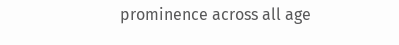prominence across all age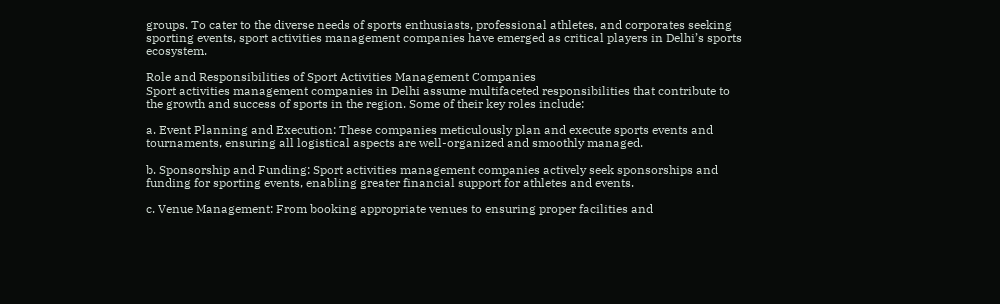groups. To cater to the diverse needs of sports enthusiasts, professional athletes, and corporates seeking sporting events, sport activities management companies have emerged as critical players in Delhi’s sports ecosystem.

Role and Responsibilities of Sport Activities Management Companies
Sport activities management companies in Delhi assume multifaceted responsibilities that contribute to the growth and success of sports in the region. Some of their key roles include:

a. Event Planning and Execution: These companies meticulously plan and execute sports events and tournaments, ensuring all logistical aspects are well-organized and smoothly managed.

b. Sponsorship and Funding: Sport activities management companies actively seek sponsorships and funding for sporting events, enabling greater financial support for athletes and events.

c. Venue Management: From booking appropriate venues to ensuring proper facilities and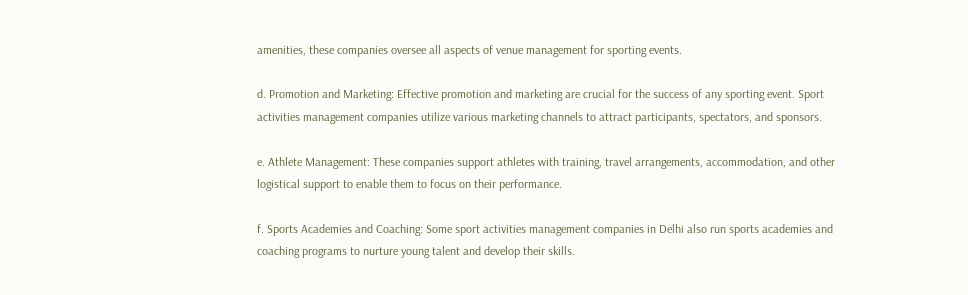amenities, these companies oversee all aspects of venue management for sporting events.

d. Promotion and Marketing: Effective promotion and marketing are crucial for the success of any sporting event. Sport activities management companies utilize various marketing channels to attract participants, spectators, and sponsors.

e. Athlete Management: These companies support athletes with training, travel arrangements, accommodation, and other logistical support to enable them to focus on their performance.

f. Sports Academies and Coaching: Some sport activities management companies in Delhi also run sports academies and coaching programs to nurture young talent and develop their skills.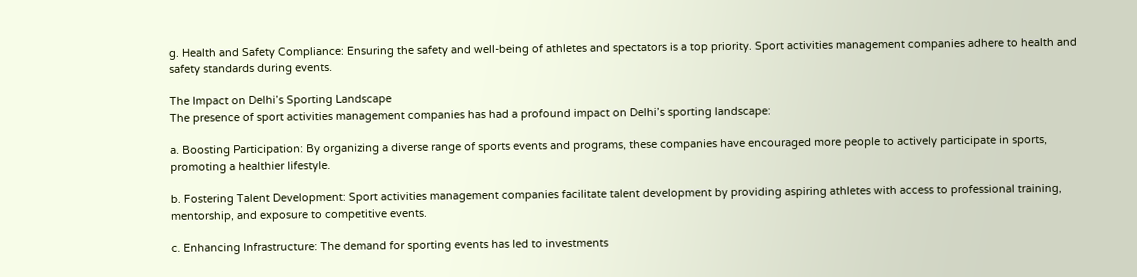g. Health and Safety Compliance: Ensuring the safety and well-being of athletes and spectators is a top priority. Sport activities management companies adhere to health and safety standards during events.

The Impact on Delhi’s Sporting Landscape
The presence of sport activities management companies has had a profound impact on Delhi’s sporting landscape:

a. Boosting Participation: By organizing a diverse range of sports events and programs, these companies have encouraged more people to actively participate in sports, promoting a healthier lifestyle.

b. Fostering Talent Development: Sport activities management companies facilitate talent development by providing aspiring athletes with access to professional training, mentorship, and exposure to competitive events.

c. Enhancing Infrastructure: The demand for sporting events has led to investments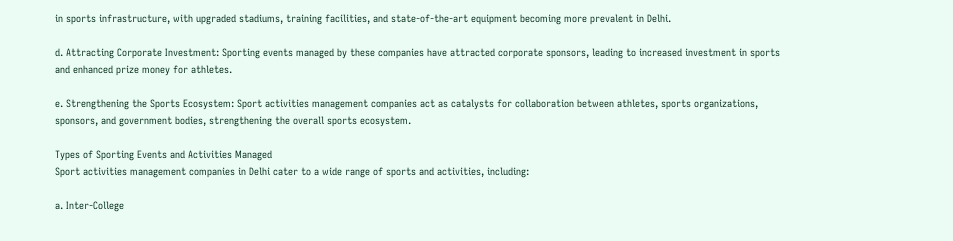in sports infrastructure, with upgraded stadiums, training facilities, and state-of-the-art equipment becoming more prevalent in Delhi.

d. Attracting Corporate Investment: Sporting events managed by these companies have attracted corporate sponsors, leading to increased investment in sports and enhanced prize money for athletes.

e. Strengthening the Sports Ecosystem: Sport activities management companies act as catalysts for collaboration between athletes, sports organizations, sponsors, and government bodies, strengthening the overall sports ecosystem.

Types of Sporting Events and Activities Managed
Sport activities management companies in Delhi cater to a wide range of sports and activities, including:

a. Inter-College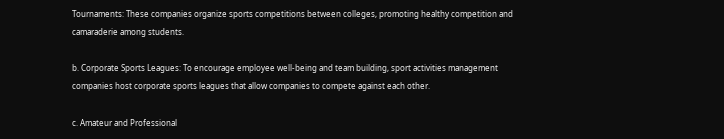Tournaments: These companies organize sports competitions between colleges, promoting healthy competition and camaraderie among students.

b. Corporate Sports Leagues: To encourage employee well-being and team building, sport activities management companies host corporate sports leagues that allow companies to compete against each other.

c. Amateur and Professional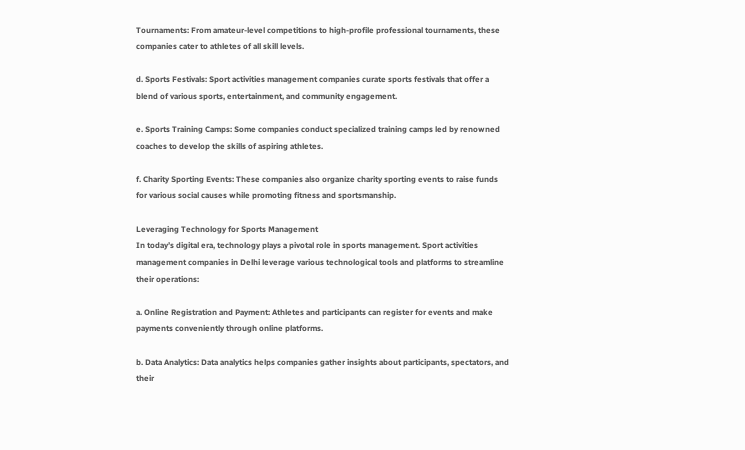Tournaments: From amateur-level competitions to high-profile professional tournaments, these companies cater to athletes of all skill levels.

d. Sports Festivals: Sport activities management companies curate sports festivals that offer a blend of various sports, entertainment, and community engagement.

e. Sports Training Camps: Some companies conduct specialized training camps led by renowned coaches to develop the skills of aspiring athletes.

f. Charity Sporting Events: These companies also organize charity sporting events to raise funds for various social causes while promoting fitness and sportsmanship.

Leveraging Technology for Sports Management
In today’s digital era, technology plays a pivotal role in sports management. Sport activities management companies in Delhi leverage various technological tools and platforms to streamline their operations:

a. Online Registration and Payment: Athletes and participants can register for events and make payments conveniently through online platforms.

b. Data Analytics: Data analytics helps companies gather insights about participants, spectators, and their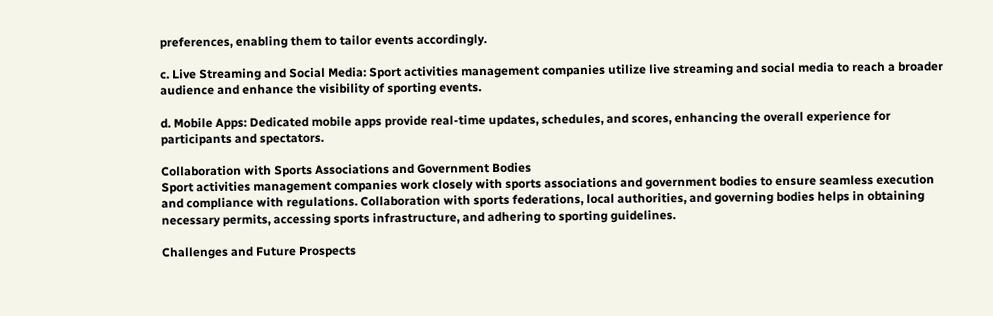preferences, enabling them to tailor events accordingly.

c. Live Streaming and Social Media: Sport activities management companies utilize live streaming and social media to reach a broader audience and enhance the visibility of sporting events.

d. Mobile Apps: Dedicated mobile apps provide real-time updates, schedules, and scores, enhancing the overall experience for participants and spectators.

Collaboration with Sports Associations and Government Bodies
Sport activities management companies work closely with sports associations and government bodies to ensure seamless execution and compliance with regulations. Collaboration with sports federations, local authorities, and governing bodies helps in obtaining necessary permits, accessing sports infrastructure, and adhering to sporting guidelines.

Challenges and Future Prospects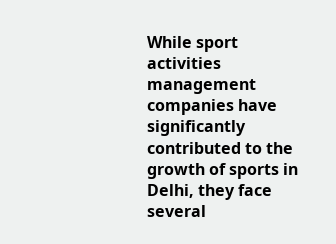While sport activities management companies have significantly contributed to the growth of sports in Delhi, they face several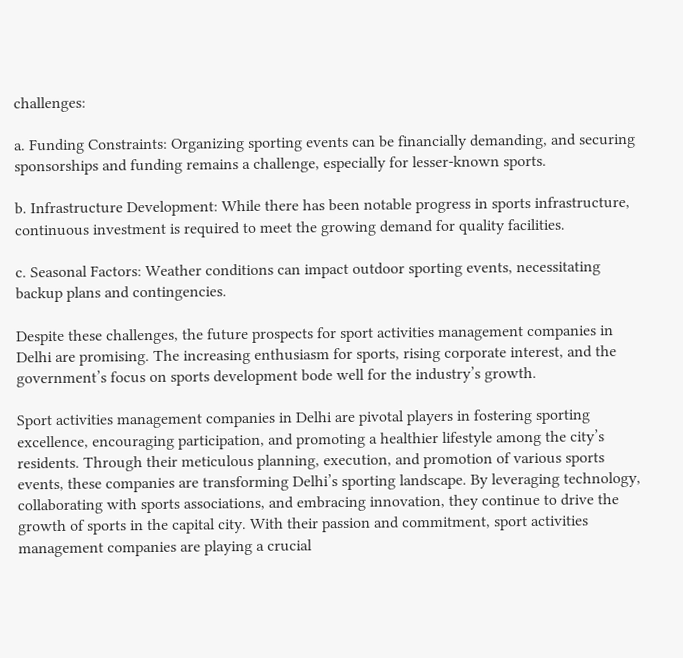challenges:

a. Funding Constraints: Organizing sporting events can be financially demanding, and securing sponsorships and funding remains a challenge, especially for lesser-known sports.

b. Infrastructure Development: While there has been notable progress in sports infrastructure, continuous investment is required to meet the growing demand for quality facilities.

c. Seasonal Factors: Weather conditions can impact outdoor sporting events, necessitating backup plans and contingencies.

Despite these challenges, the future prospects for sport activities management companies in Delhi are promising. The increasing enthusiasm for sports, rising corporate interest, and the government’s focus on sports development bode well for the industry’s growth.

Sport activities management companies in Delhi are pivotal players in fostering sporting excellence, encouraging participation, and promoting a healthier lifestyle among the city’s residents. Through their meticulous planning, execution, and promotion of various sports events, these companies are transforming Delhi’s sporting landscape. By leveraging technology, collaborating with sports associations, and embracing innovation, they continue to drive the growth of sports in the capital city. With their passion and commitment, sport activities management companies are playing a crucial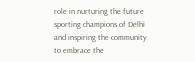role in nurturing the future sporting champions of Delhi and inspiring the community to embrace the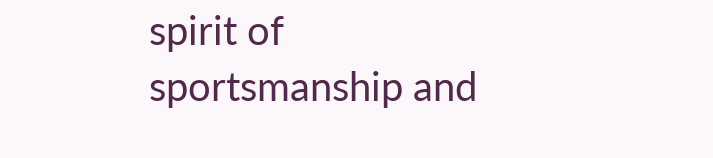spirit of sportsmanship and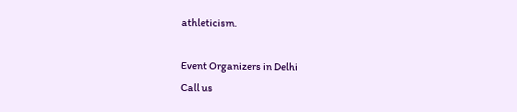athleticism.

Event Organizers in Delhi
Call us